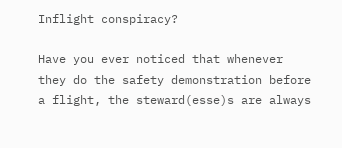Inflight conspiracy?

Have you ever noticed that whenever they do the safety demonstration before a flight, the steward(esse)s are always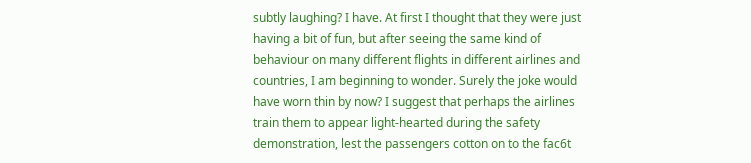subtly laughing? I have. At first I thought that they were just having a bit of fun, but after seeing the same kind of behaviour on many different flights in different airlines and countries, I am beginning to wonder. Surely the joke would have worn thin by now? I suggest that perhaps the airlines train them to appear light-hearted during the safety demonstration, lest the passengers cotton on to the fac6t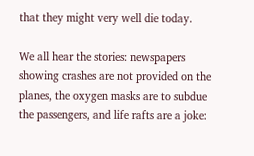that they might very well die today.

We all hear the stories: newspapers showing crashes are not provided on the planes, the oxygen masks are to subdue the passengers, and life rafts are a joke: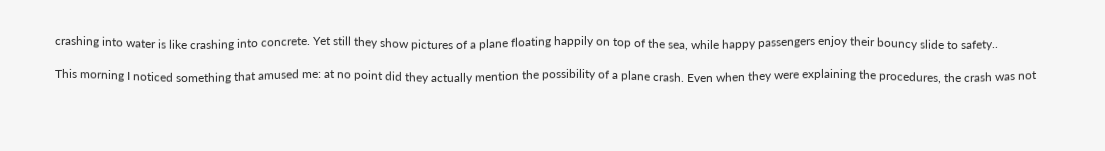crashing into water is like crashing into concrete. Yet still they show pictures of a plane floating happily on top of the sea, while happy passengers enjoy their bouncy slide to safety..

This morning I noticed something that amused me: at no point did they actually mention the possibility of a plane crash. Even when they were explaining the procedures, the crash was not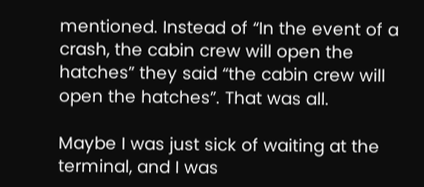mentioned. Instead of “In the event of a crash, the cabin crew will open the hatches” they said “the cabin crew will open the hatches”. That was all.

Maybe I was just sick of waiting at the terminal, and I was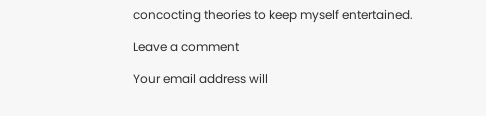concocting theories to keep myself entertained.

Leave a comment

Your email address will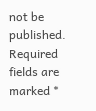not be published. Required fields are marked *